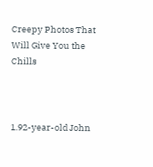Creepy Photos That Will Give You the Chills



1.92-year-old John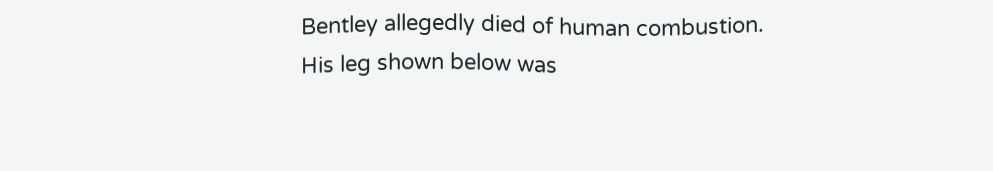Bentley allegedly died of human combustion. His leg shown below was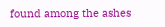found among the ashes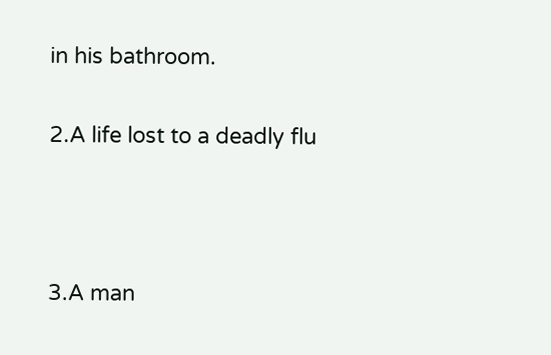in his bathroom.

2.A life lost to a deadly flu



3.A man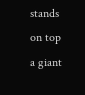stands on top a giant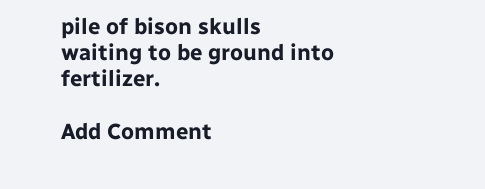pile of bison skulls waiting to be ground into fertilizer.

Add Comment